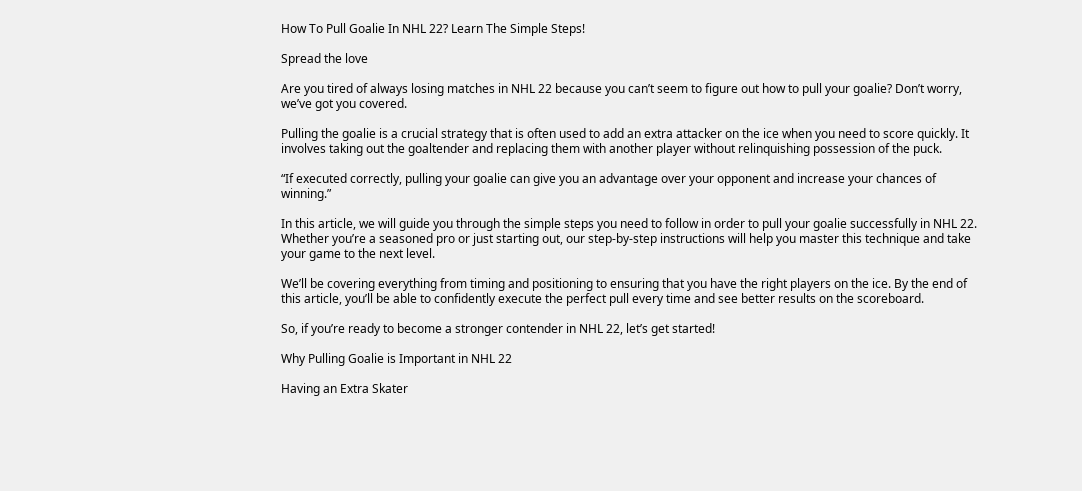How To Pull Goalie In NHL 22? Learn The Simple Steps!

Spread the love

Are you tired of always losing matches in NHL 22 because you can’t seem to figure out how to pull your goalie? Don’t worry, we’ve got you covered.

Pulling the goalie is a crucial strategy that is often used to add an extra attacker on the ice when you need to score quickly. It involves taking out the goaltender and replacing them with another player without relinquishing possession of the puck.

“If executed correctly, pulling your goalie can give you an advantage over your opponent and increase your chances of winning.”

In this article, we will guide you through the simple steps you need to follow in order to pull your goalie successfully in NHL 22. Whether you’re a seasoned pro or just starting out, our step-by-step instructions will help you master this technique and take your game to the next level.

We’ll be covering everything from timing and positioning to ensuring that you have the right players on the ice. By the end of this article, you’ll be able to confidently execute the perfect pull every time and see better results on the scoreboard.

So, if you’re ready to become a stronger contender in NHL 22, let’s get started!

Why Pulling Goalie is Important in NHL 22

Having an Extra Skater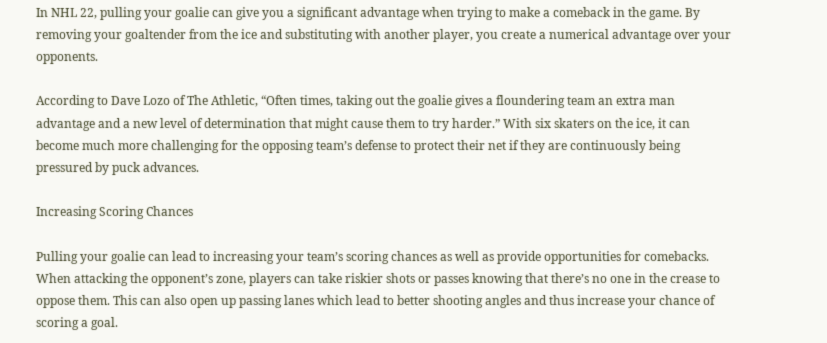In NHL 22, pulling your goalie can give you a significant advantage when trying to make a comeback in the game. By removing your goaltender from the ice and substituting with another player, you create a numerical advantage over your opponents.

According to Dave Lozo of The Athletic, “Often times, taking out the goalie gives a floundering team an extra man advantage and a new level of determination that might cause them to try harder.” With six skaters on the ice, it can become much more challenging for the opposing team’s defense to protect their net if they are continuously being pressured by puck advances.

Increasing Scoring Chances

Pulling your goalie can lead to increasing your team’s scoring chances as well as provide opportunities for comebacks. When attacking the opponent’s zone, players can take riskier shots or passes knowing that there’s no one in the crease to oppose them. This can also open up passing lanes which lead to better shooting angles and thus increase your chance of scoring a goal.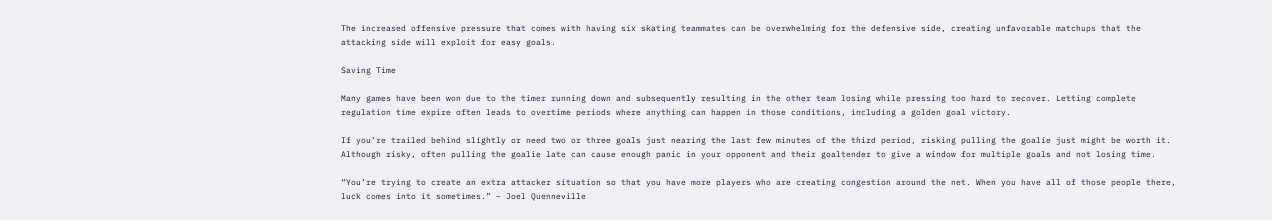The increased offensive pressure that comes with having six skating teammates can be overwhelming for the defensive side, creating unfavorable matchups that the attacking side will exploit for easy goals.

Saving Time

Many games have been won due to the timer running down and subsequently resulting in the other team losing while pressing too hard to recover. Letting complete regulation time expire often leads to overtime periods where anything can happen in those conditions, including a golden goal victory.

If you’re trailed behind slightly or need two or three goals just nearing the last few minutes of the third period, risking pulling the goalie just might be worth it. Although risky, often pulling the goalie late can cause enough panic in your opponent and their goaltender to give a window for multiple goals and not losing time.

“You’re trying to create an extra attacker situation so that you have more players who are creating congestion around the net. When you have all of those people there, luck comes into it sometimes.” – Joel Quenneville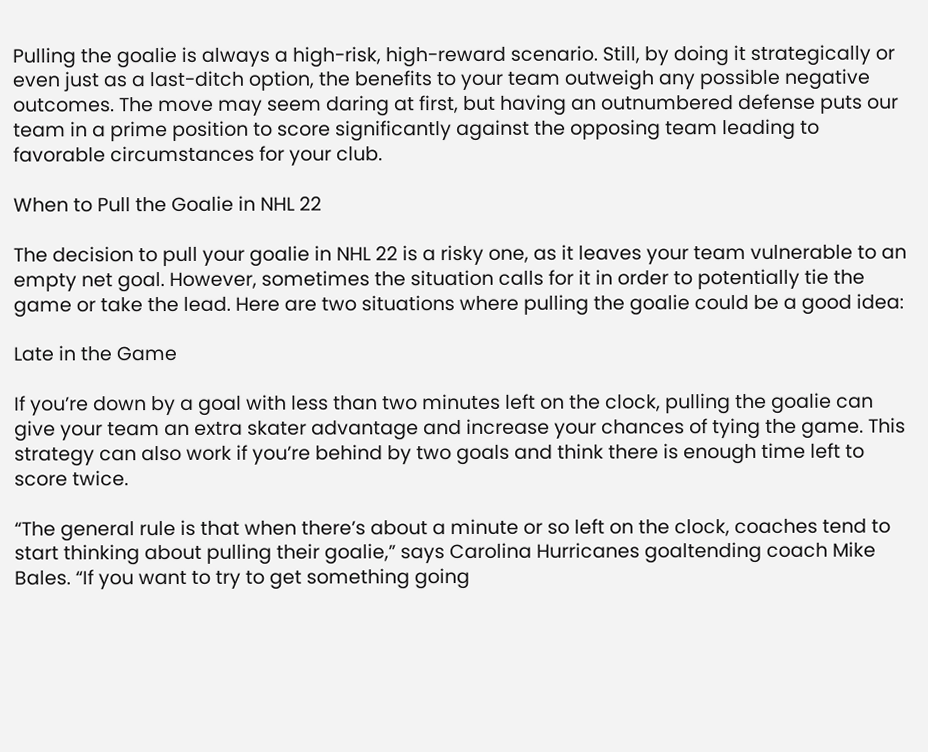Pulling the goalie is always a high-risk, high-reward scenario. Still, by doing it strategically or even just as a last-ditch option, the benefits to your team outweigh any possible negative outcomes. The move may seem daring at first, but having an outnumbered defense puts our team in a prime position to score significantly against the opposing team leading to favorable circumstances for your club.

When to Pull the Goalie in NHL 22

The decision to pull your goalie in NHL 22 is a risky one, as it leaves your team vulnerable to an empty net goal. However, sometimes the situation calls for it in order to potentially tie the game or take the lead. Here are two situations where pulling the goalie could be a good idea:

Late in the Game

If you’re down by a goal with less than two minutes left on the clock, pulling the goalie can give your team an extra skater advantage and increase your chances of tying the game. This strategy can also work if you’re behind by two goals and think there is enough time left to score twice.

“The general rule is that when there’s about a minute or so left on the clock, coaches tend to start thinking about pulling their goalie,” says Carolina Hurricanes goaltending coach Mike Bales. “If you want to try to get something going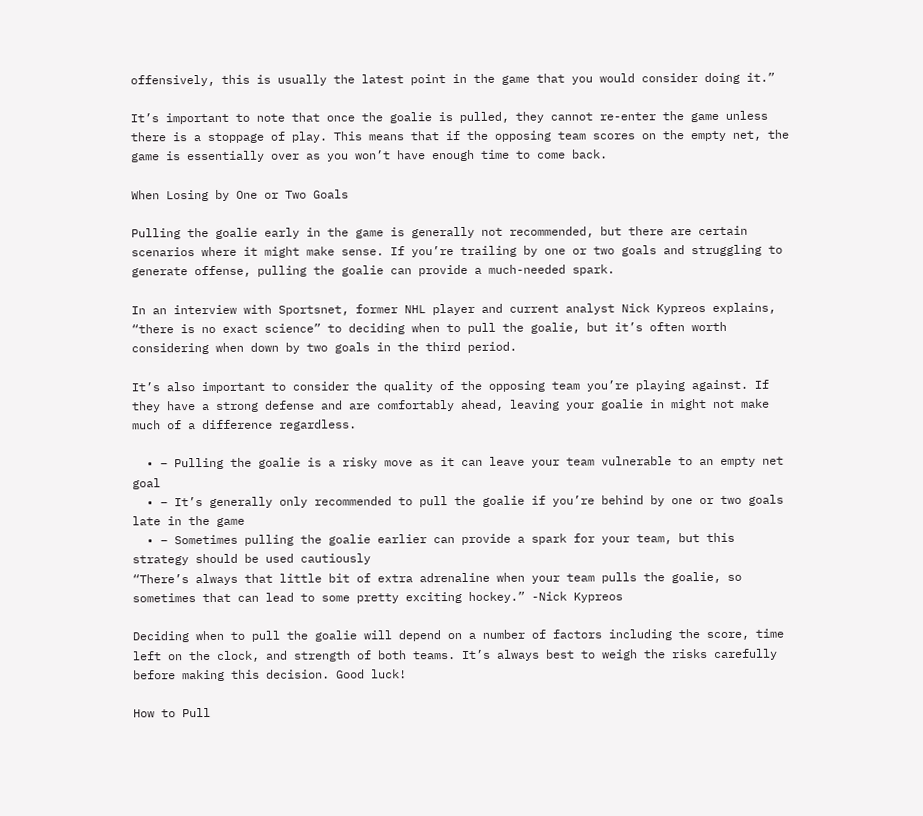offensively, this is usually the latest point in the game that you would consider doing it.”

It’s important to note that once the goalie is pulled, they cannot re-enter the game unless there is a stoppage of play. This means that if the opposing team scores on the empty net, the game is essentially over as you won’t have enough time to come back.

When Losing by One or Two Goals

Pulling the goalie early in the game is generally not recommended, but there are certain scenarios where it might make sense. If you’re trailing by one or two goals and struggling to generate offense, pulling the goalie can provide a much-needed spark.

In an interview with Sportsnet, former NHL player and current analyst Nick Kypreos explains, “there is no exact science” to deciding when to pull the goalie, but it’s often worth considering when down by two goals in the third period.

It’s also important to consider the quality of the opposing team you’re playing against. If they have a strong defense and are comfortably ahead, leaving your goalie in might not make much of a difference regardless.

  • – Pulling the goalie is a risky move as it can leave your team vulnerable to an empty net goal
  • – It’s generally only recommended to pull the goalie if you’re behind by one or two goals late in the game
  • – Sometimes pulling the goalie earlier can provide a spark for your team, but this strategy should be used cautiously
“There’s always that little bit of extra adrenaline when your team pulls the goalie, so sometimes that can lead to some pretty exciting hockey.” -Nick Kypreos

Deciding when to pull the goalie will depend on a number of factors including the score, time left on the clock, and strength of both teams. It’s always best to weigh the risks carefully before making this decision. Good luck!

How to Pull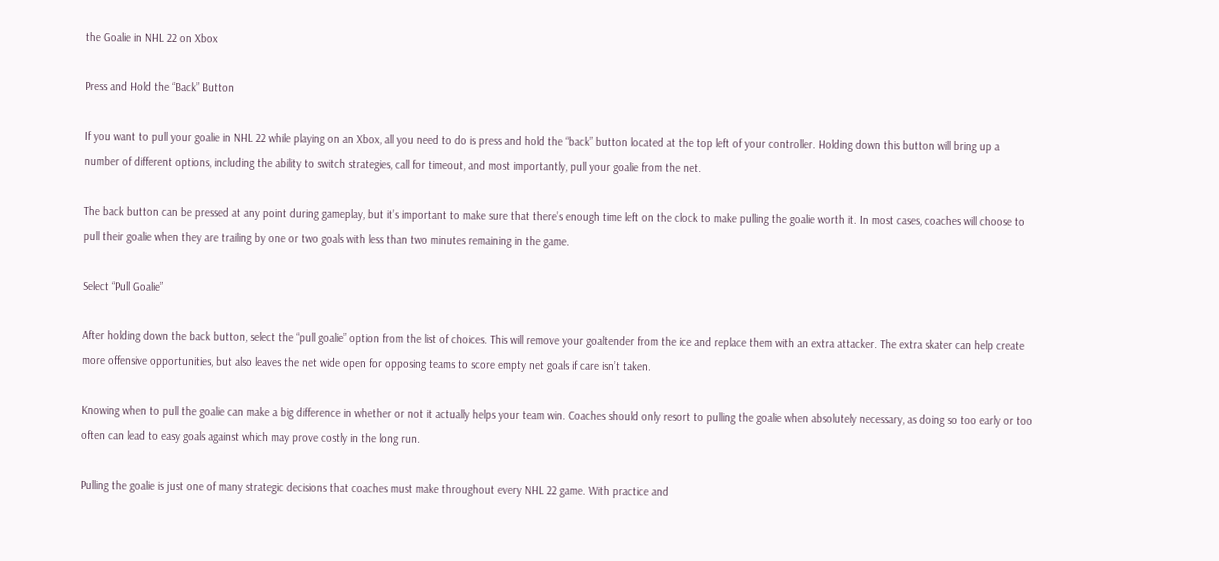the Goalie in NHL 22 on Xbox

Press and Hold the “Back” Button

If you want to pull your goalie in NHL 22 while playing on an Xbox, all you need to do is press and hold the “back” button located at the top left of your controller. Holding down this button will bring up a number of different options, including the ability to switch strategies, call for timeout, and most importantly, pull your goalie from the net.

The back button can be pressed at any point during gameplay, but it’s important to make sure that there’s enough time left on the clock to make pulling the goalie worth it. In most cases, coaches will choose to pull their goalie when they are trailing by one or two goals with less than two minutes remaining in the game.

Select “Pull Goalie”

After holding down the back button, select the “pull goalie” option from the list of choices. This will remove your goaltender from the ice and replace them with an extra attacker. The extra skater can help create more offensive opportunities, but also leaves the net wide open for opposing teams to score empty net goals if care isn’t taken.

Knowing when to pull the goalie can make a big difference in whether or not it actually helps your team win. Coaches should only resort to pulling the goalie when absolutely necessary, as doing so too early or too often can lead to easy goals against which may prove costly in the long run.

Pulling the goalie is just one of many strategic decisions that coaches must make throughout every NHL 22 game. With practice and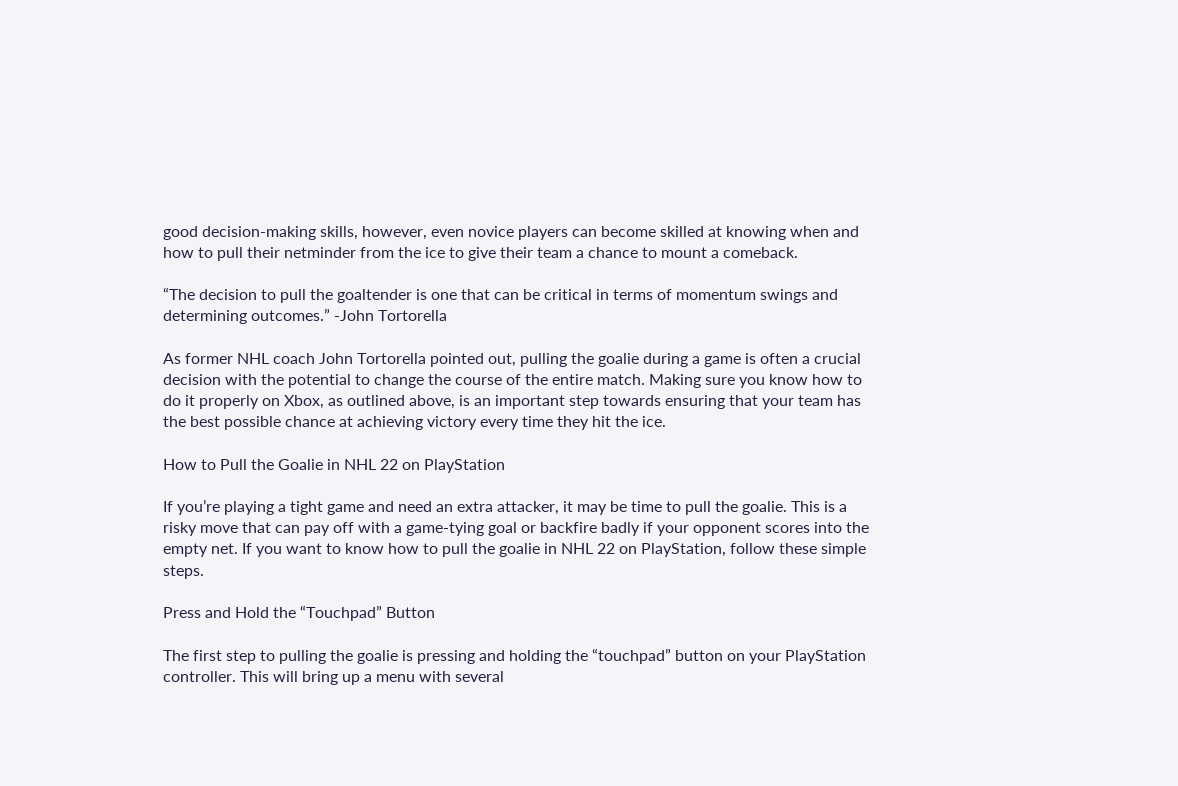good decision-making skills, however, even novice players can become skilled at knowing when and how to pull their netminder from the ice to give their team a chance to mount a comeback.

“The decision to pull the goaltender is one that can be critical in terms of momentum swings and determining outcomes.” -John Tortorella

As former NHL coach John Tortorella pointed out, pulling the goalie during a game is often a crucial decision with the potential to change the course of the entire match. Making sure you know how to do it properly on Xbox, as outlined above, is an important step towards ensuring that your team has the best possible chance at achieving victory every time they hit the ice.

How to Pull the Goalie in NHL 22 on PlayStation

If you’re playing a tight game and need an extra attacker, it may be time to pull the goalie. This is a risky move that can pay off with a game-tying goal or backfire badly if your opponent scores into the empty net. If you want to know how to pull the goalie in NHL 22 on PlayStation, follow these simple steps.

Press and Hold the “Touchpad” Button

The first step to pulling the goalie is pressing and holding the “touchpad” button on your PlayStation controller. This will bring up a menu with several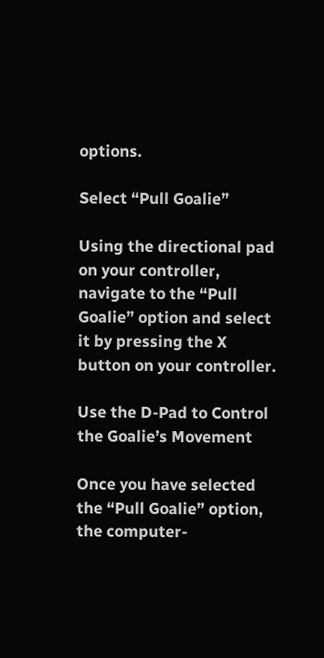options.

Select “Pull Goalie”

Using the directional pad on your controller, navigate to the “Pull Goalie” option and select it by pressing the X button on your controller.

Use the D-Pad to Control the Goalie’s Movement

Once you have selected the “Pull Goalie” option, the computer-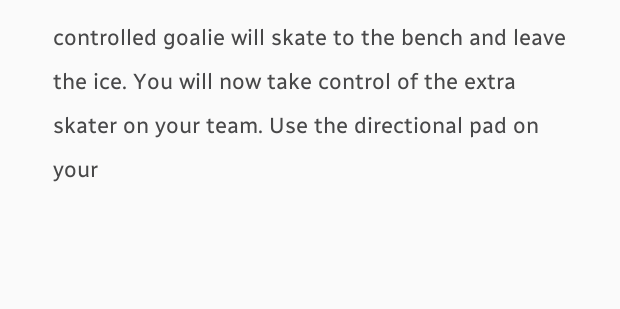controlled goalie will skate to the bench and leave the ice. You will now take control of the extra skater on your team. Use the directional pad on your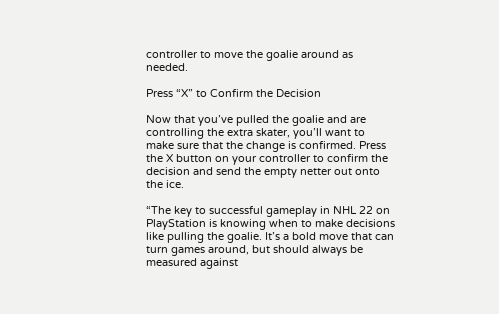controller to move the goalie around as needed.

Press “X” to Confirm the Decision

Now that you’ve pulled the goalie and are controlling the extra skater, you’ll want to make sure that the change is confirmed. Press the X button on your controller to confirm the decision and send the empty netter out onto the ice.

“The key to successful gameplay in NHL 22 on PlayStation is knowing when to make decisions like pulling the goalie. It’s a bold move that can turn games around, but should always be measured against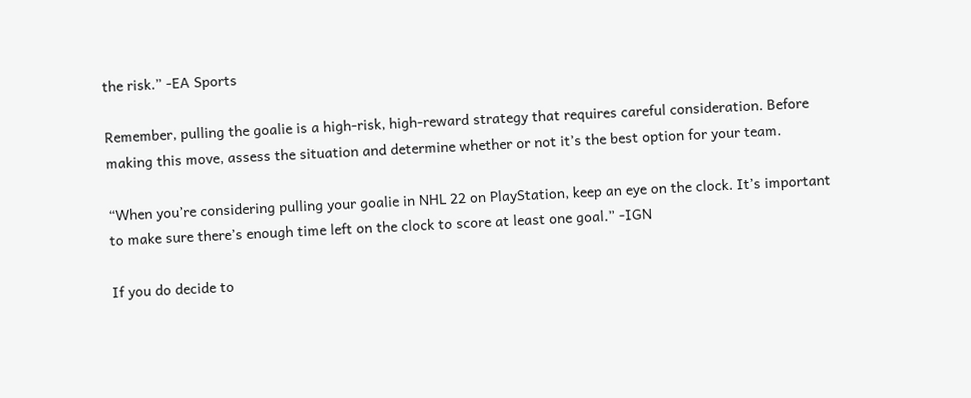the risk.” -EA Sports

Remember, pulling the goalie is a high-risk, high-reward strategy that requires careful consideration. Before making this move, assess the situation and determine whether or not it’s the best option for your team.

“When you’re considering pulling your goalie in NHL 22 on PlayStation, keep an eye on the clock. It’s important to make sure there’s enough time left on the clock to score at least one goal.” -IGN

If you do decide to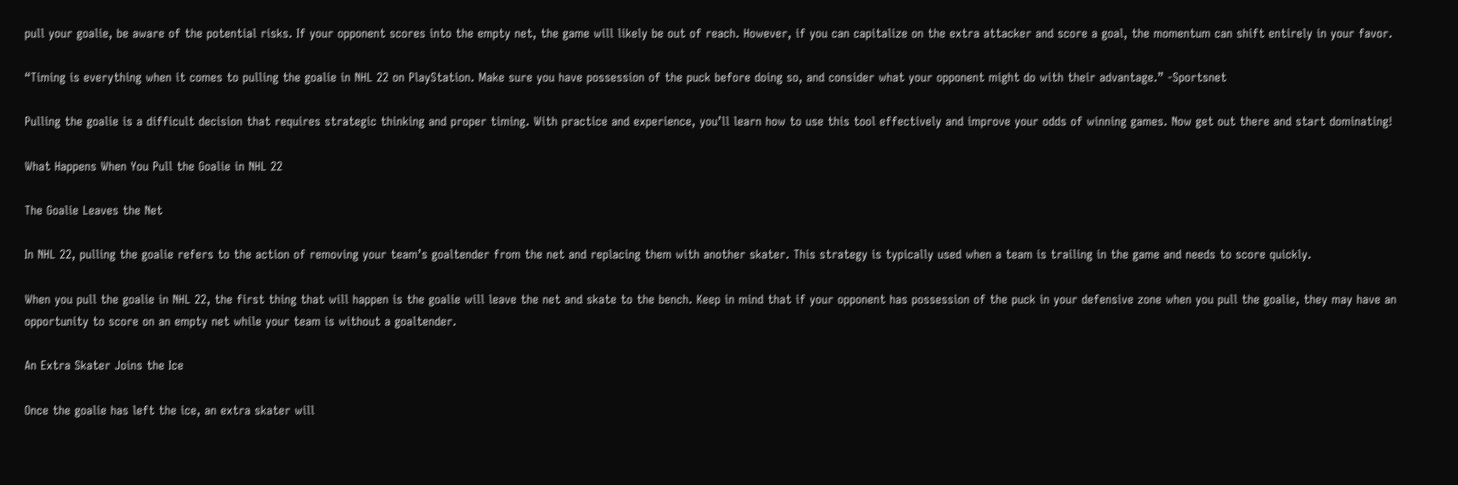pull your goalie, be aware of the potential risks. If your opponent scores into the empty net, the game will likely be out of reach. However, if you can capitalize on the extra attacker and score a goal, the momentum can shift entirely in your favor.

“Timing is everything when it comes to pulling the goalie in NHL 22 on PlayStation. Make sure you have possession of the puck before doing so, and consider what your opponent might do with their advantage.” -Sportsnet

Pulling the goalie is a difficult decision that requires strategic thinking and proper timing. With practice and experience, you’ll learn how to use this tool effectively and improve your odds of winning games. Now get out there and start dominating!

What Happens When You Pull the Goalie in NHL 22

The Goalie Leaves the Net

In NHL 22, pulling the goalie refers to the action of removing your team’s goaltender from the net and replacing them with another skater. This strategy is typically used when a team is trailing in the game and needs to score quickly.

When you pull the goalie in NHL 22, the first thing that will happen is the goalie will leave the net and skate to the bench. Keep in mind that if your opponent has possession of the puck in your defensive zone when you pull the goalie, they may have an opportunity to score on an empty net while your team is without a goaltender.

An Extra Skater Joins the Ice

Once the goalie has left the ice, an extra skater will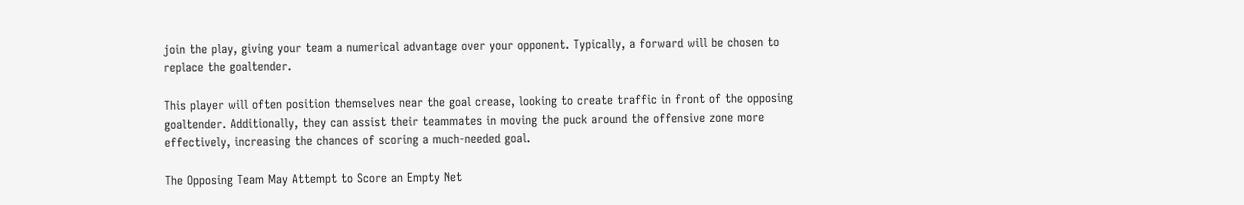join the play, giving your team a numerical advantage over your opponent. Typically, a forward will be chosen to replace the goaltender.

This player will often position themselves near the goal crease, looking to create traffic in front of the opposing goaltender. Additionally, they can assist their teammates in moving the puck around the offensive zone more effectively, increasing the chances of scoring a much-needed goal.

The Opposing Team May Attempt to Score an Empty Net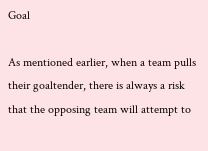Goal

As mentioned earlier, when a team pulls their goaltender, there is always a risk that the opposing team will attempt to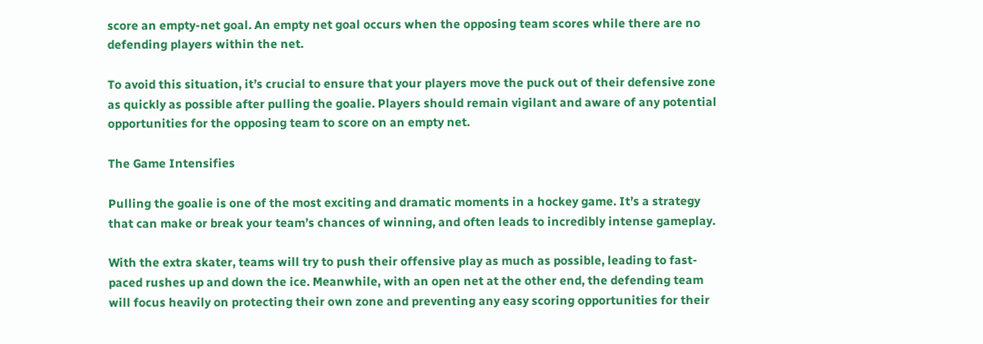score an empty-net goal. An empty net goal occurs when the opposing team scores while there are no defending players within the net.

To avoid this situation, it’s crucial to ensure that your players move the puck out of their defensive zone as quickly as possible after pulling the goalie. Players should remain vigilant and aware of any potential opportunities for the opposing team to score on an empty net.

The Game Intensifies

Pulling the goalie is one of the most exciting and dramatic moments in a hockey game. It’s a strategy that can make or break your team’s chances of winning, and often leads to incredibly intense gameplay.

With the extra skater, teams will try to push their offensive play as much as possible, leading to fast-paced rushes up and down the ice. Meanwhile, with an open net at the other end, the defending team will focus heavily on protecting their own zone and preventing any easy scoring opportunities for their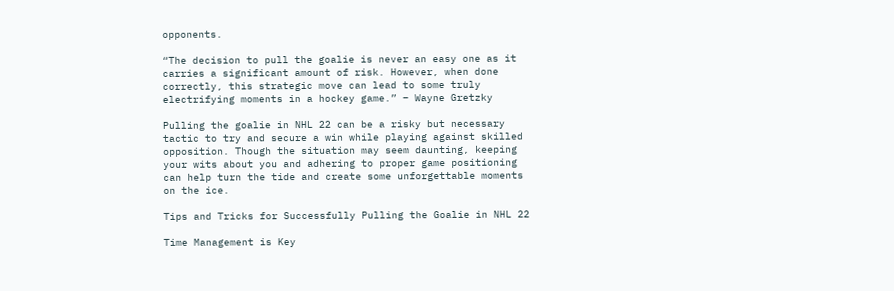opponents.

“The decision to pull the goalie is never an easy one as it carries a significant amount of risk. However, when done correctly, this strategic move can lead to some truly electrifying moments in a hockey game.” – Wayne Gretzky

Pulling the goalie in NHL 22 can be a risky but necessary tactic to try and secure a win while playing against skilled opposition. Though the situation may seem daunting, keeping your wits about you and adhering to proper game positioning can help turn the tide and create some unforgettable moments on the ice.

Tips and Tricks for Successfully Pulling the Goalie in NHL 22

Time Management is Key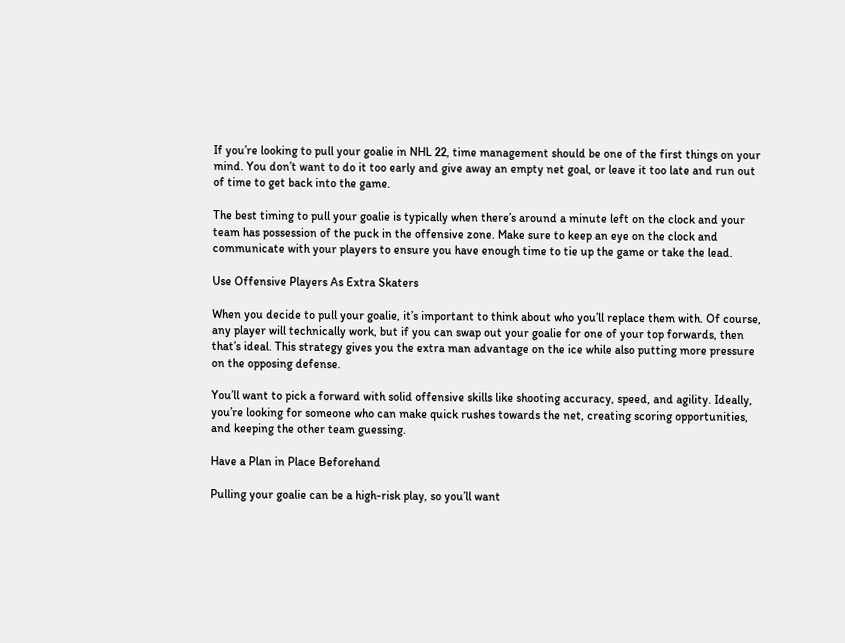If you’re looking to pull your goalie in NHL 22, time management should be one of the first things on your mind. You don’t want to do it too early and give away an empty net goal, or leave it too late and run out of time to get back into the game.

The best timing to pull your goalie is typically when there’s around a minute left on the clock and your team has possession of the puck in the offensive zone. Make sure to keep an eye on the clock and communicate with your players to ensure you have enough time to tie up the game or take the lead.

Use Offensive Players As Extra Skaters

When you decide to pull your goalie, it’s important to think about who you’ll replace them with. Of course, any player will technically work, but if you can swap out your goalie for one of your top forwards, then that’s ideal. This strategy gives you the extra man advantage on the ice while also putting more pressure on the opposing defense.

You’ll want to pick a forward with solid offensive skills like shooting accuracy, speed, and agility. Ideally, you’re looking for someone who can make quick rushes towards the net, creating scoring opportunities, and keeping the other team guessing.

Have a Plan in Place Beforehand

Pulling your goalie can be a high-risk play, so you’ll want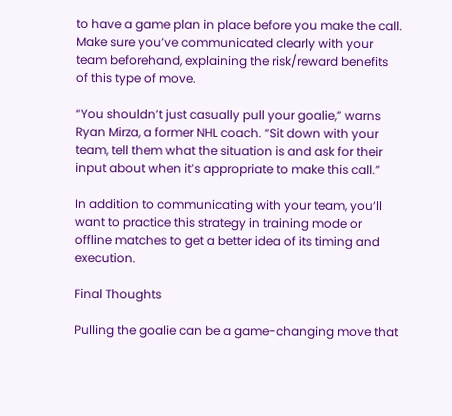to have a game plan in place before you make the call. Make sure you’ve communicated clearly with your team beforehand, explaining the risk/reward benefits of this type of move.

“You shouldn’t just casually pull your goalie,” warns Ryan Mirza, a former NHL coach. “Sit down with your team, tell them what the situation is and ask for their input about when it’s appropriate to make this call.”

In addition to communicating with your team, you’ll want to practice this strategy in training mode or offline matches to get a better idea of its timing and execution.

Final Thoughts

Pulling the goalie can be a game-changing move that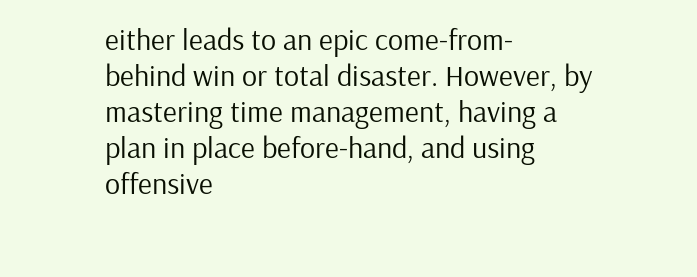either leads to an epic come-from-behind win or total disaster. However, by mastering time management, having a plan in place before-hand, and using offensive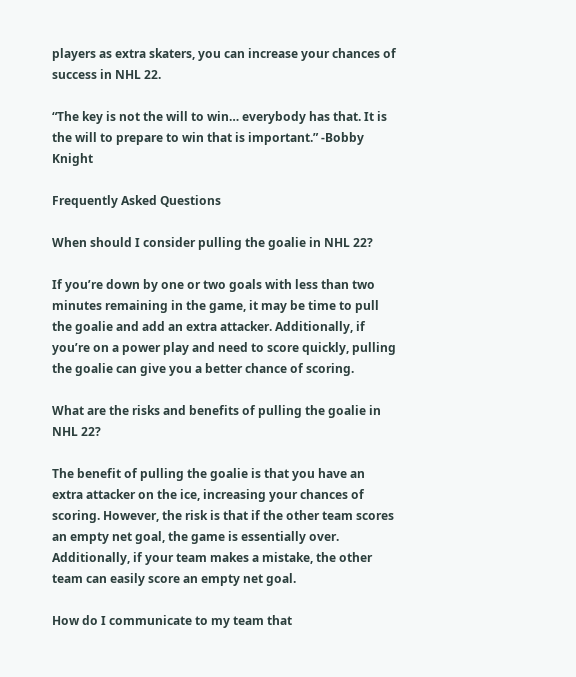players as extra skaters, you can increase your chances of success in NHL 22.

“The key is not the will to win… everybody has that. It is the will to prepare to win that is important.” -Bobby Knight

Frequently Asked Questions

When should I consider pulling the goalie in NHL 22?

If you’re down by one or two goals with less than two minutes remaining in the game, it may be time to pull the goalie and add an extra attacker. Additionally, if you’re on a power play and need to score quickly, pulling the goalie can give you a better chance of scoring.

What are the risks and benefits of pulling the goalie in NHL 22?

The benefit of pulling the goalie is that you have an extra attacker on the ice, increasing your chances of scoring. However, the risk is that if the other team scores an empty net goal, the game is essentially over. Additionally, if your team makes a mistake, the other team can easily score an empty net goal.

How do I communicate to my team that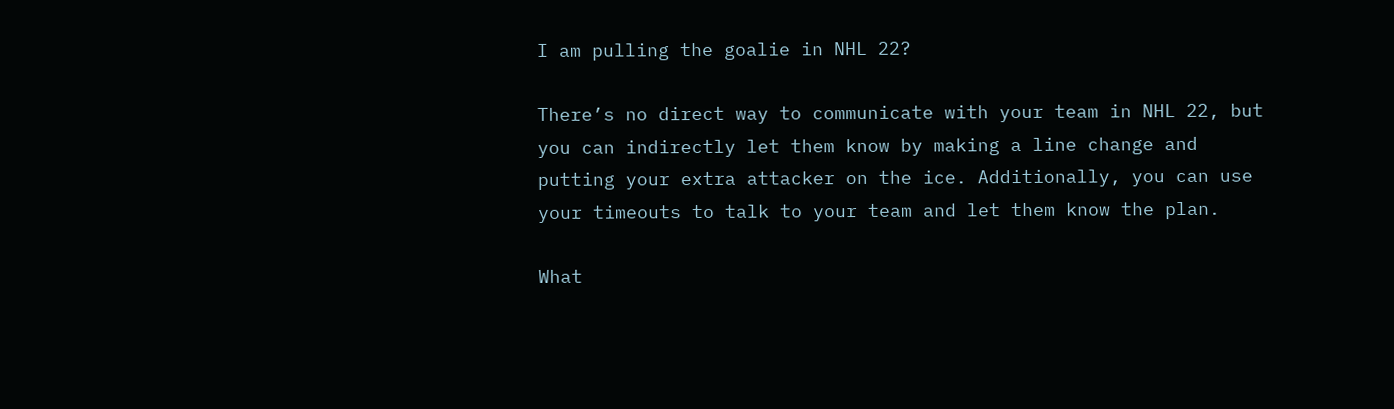I am pulling the goalie in NHL 22?

There’s no direct way to communicate with your team in NHL 22, but you can indirectly let them know by making a line change and putting your extra attacker on the ice. Additionally, you can use your timeouts to talk to your team and let them know the plan.

What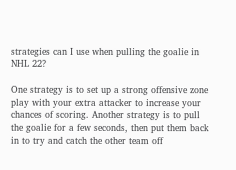strategies can I use when pulling the goalie in NHL 22?

One strategy is to set up a strong offensive zone play with your extra attacker to increase your chances of scoring. Another strategy is to pull the goalie for a few seconds, then put them back in to try and catch the other team off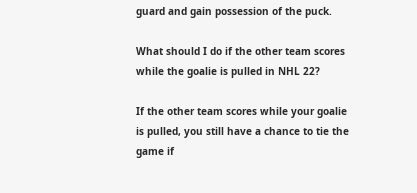guard and gain possession of the puck.

What should I do if the other team scores while the goalie is pulled in NHL 22?

If the other team scores while your goalie is pulled, you still have a chance to tie the game if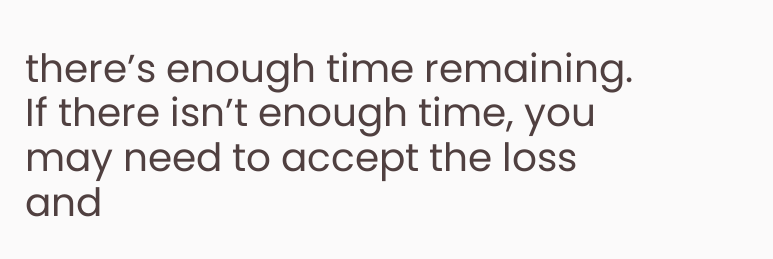there’s enough time remaining. If there isn’t enough time, you may need to accept the loss and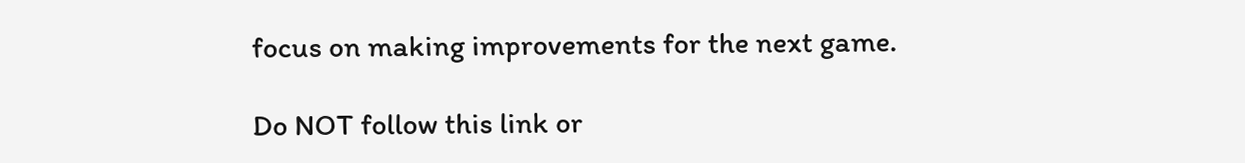focus on making improvements for the next game.

Do NOT follow this link or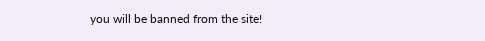you will be banned from the site!